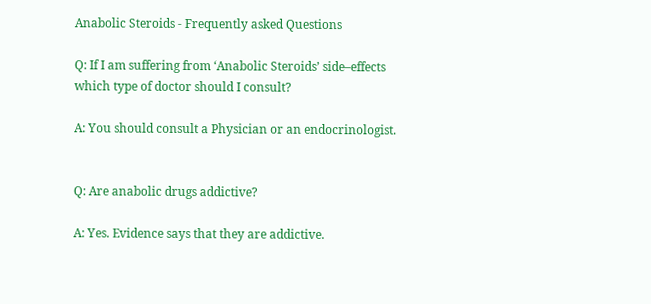Anabolic Steroids - Frequently asked Questions

Q: If I am suffering from ‘Anabolic Steroids’ side–effects which type of doctor should I consult?

A: You should consult a Physician or an endocrinologist.


Q: Are anabolic drugs addictive?

A: Yes. Evidence says that they are addictive.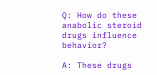Q: How do these anabolic steroid drugs influence behavior?

A: These drugs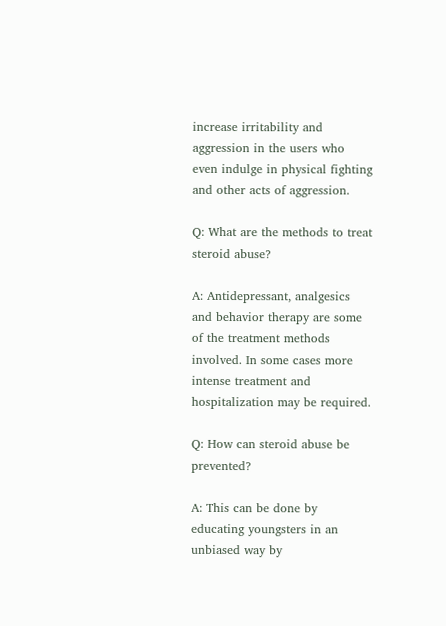increase irritability and aggression in the users who even indulge in physical fighting and other acts of aggression.

Q: What are the methods to treat steroid abuse?

A: Antidepressant, analgesics and behavior therapy are some of the treatment methods involved. In some cases more intense treatment and hospitalization may be required.

Q: How can steroid abuse be prevented?

A: This can be done by educating youngsters in an unbiased way by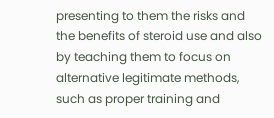presenting to them the risks and the benefits of steroid use and also by teaching them to focus on alternative legitimate methods, such as proper training and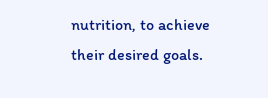nutrition, to achieve their desired goals.